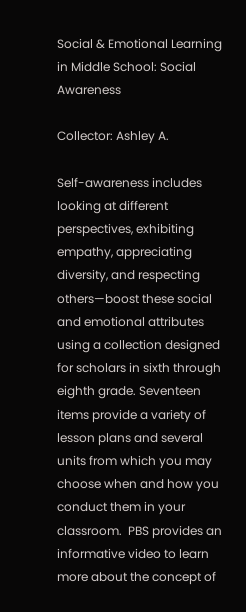Social & Emotional Learning in Middle School: Social Awareness

Collector: Ashley A.

Self-awareness includes looking at different perspectives, exhibiting empathy, appreciating diversity, and respecting others—boost these social and emotional attributes using a collection designed for scholars in sixth through eighth grade. Seventeen items provide a variety of lesson plans and several units from which you may choose when and how you conduct them in your classroom.  PBS provides an informative video to learn more about the concept of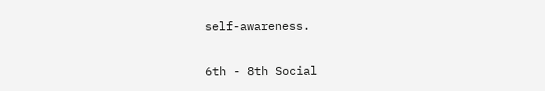self-awareness.

6th - 8th Social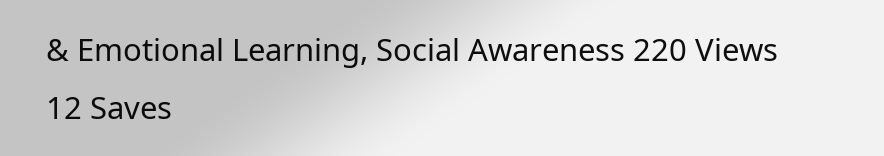& Emotional Learning, Social Awareness 220 Views 12 Saves